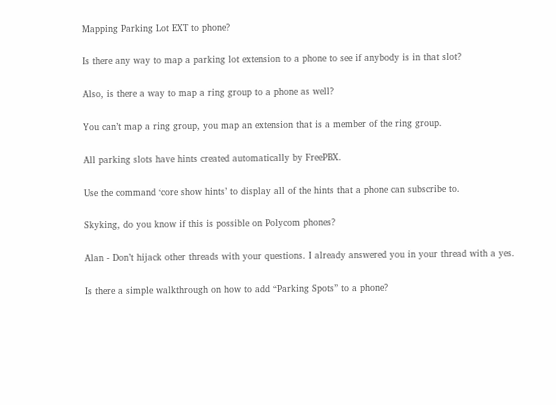Mapping Parking Lot EXT to phone?

Is there any way to map a parking lot extension to a phone to see if anybody is in that slot?

Also, is there a way to map a ring group to a phone as well?

You can’t map a ring group, you map an extension that is a member of the ring group.

All parking slots have hints created automatically by FreePBX.

Use the command ‘core show hints’ to display all of the hints that a phone can subscribe to.

Skyking, do you know if this is possible on Polycom phones?

Alan - Don’t hijack other threads with your questions. I already answered you in your thread with a yes.

Is there a simple walkthrough on how to add “Parking Spots” to a phone?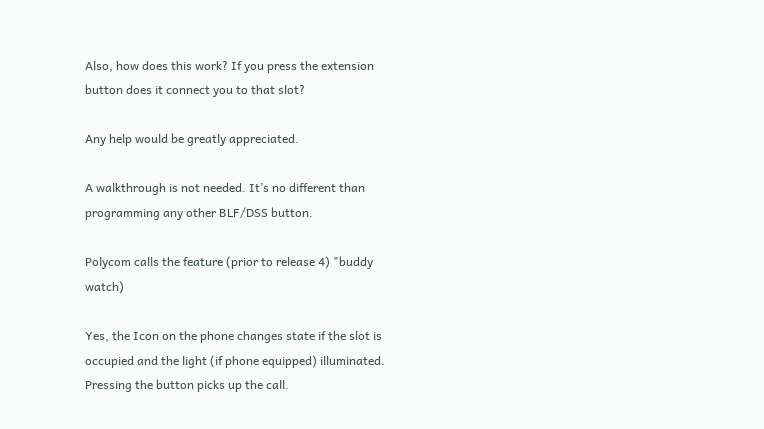Also, how does this work? If you press the extension button does it connect you to that slot?

Any help would be greatly appreciated.

A walkthrough is not needed. It’s no different than programming any other BLF/DSS button.

Polycom calls the feature (prior to release 4) "buddy watch)

Yes, the Icon on the phone changes state if the slot is occupied and the light (if phone equipped) illuminated. Pressing the button picks up the call.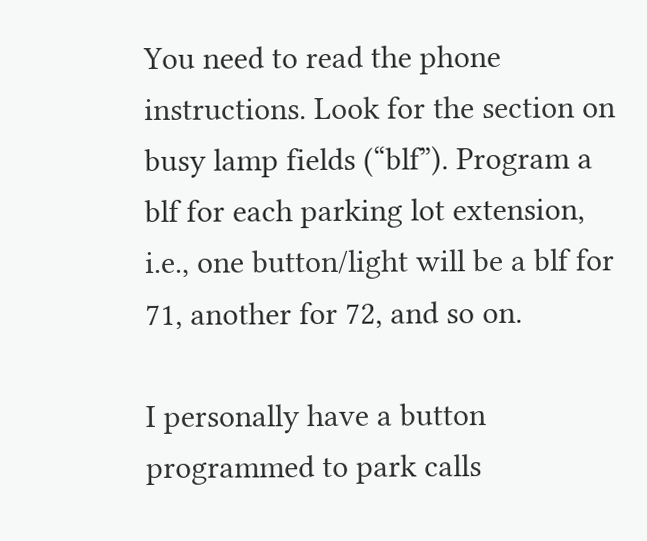You need to read the phone instructions. Look for the section on busy lamp fields (“blf”). Program a blf for each parking lot extension, i.e., one button/light will be a blf for 71, another for 72, and so on.

I personally have a button programmed to park calls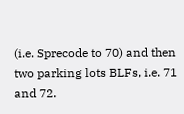(i.e. Sprecode to 70) and then two parking lots BLFs, i.e. 71 and 72.